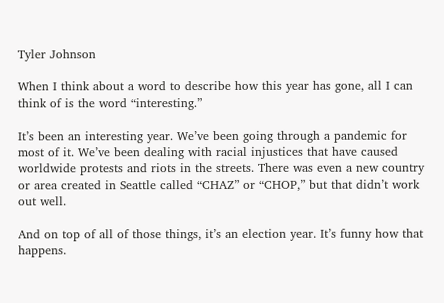Tyler Johnson

When I think about a word to describe how this year has gone, all I can think of is the word “interesting.”

It’s been an interesting year. We’ve been going through a pandemic for most of it. We’ve been dealing with racial injustices that have caused worldwide protests and riots in the streets. There was even a new country or area created in Seattle called “CHAZ” or “CHOP,” but that didn’t work out well.

And on top of all of those things, it’s an election year. It’s funny how that happens.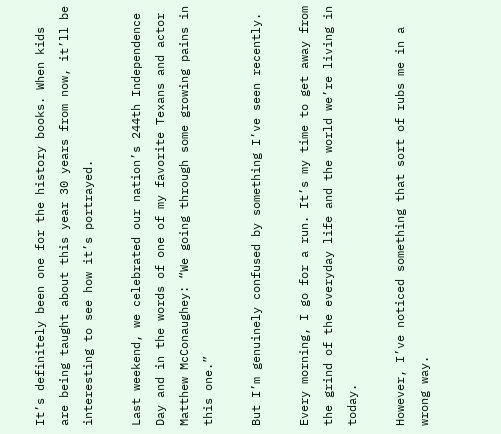It’s definitely been one for the history books. When kids are being taught about this year 30 years from now, it’ll be interesting to see how it’s portrayed.

Last weekend, we celebrated our nation’s 244th Independence Day and in the words of one of my favorite Texans and actor Matthew McConaughey: “We going through some growing pains in this one.”

But I’m genuinely confused by something I’ve seen recently.

Every morning, I go for a run. It’s my time to get away from the grind of the everyday life and the world we’re living in today.

However, I’ve noticed something that sort of rubs me in a wrong way.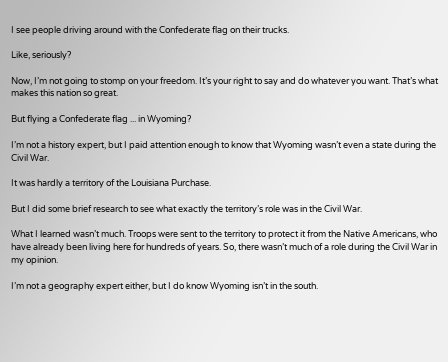I see people driving around with the Confederate flag on their trucks.

Like, seriously?

Now, I’m not going to stomp on your freedom. It’s your right to say and do whatever you want. That’s what makes this nation so great.

But flying a Confederate flag ... in Wyoming?

I’m not a history expert, but I paid attention enough to know that Wyoming wasn’t even a state during the Civil War.

It was hardly a territory of the Louisiana Purchase.

But I did some brief research to see what exactly the territory’s role was in the Civil War.

What I learned wasn’t much. Troops were sent to the territory to protect it from the Native Americans, who have already been living here for hundreds of years. So, there wasn’t much of a role during the Civil War in my opinion.

I’m not a geography expert either, but I do know Wyoming isn’t in the south.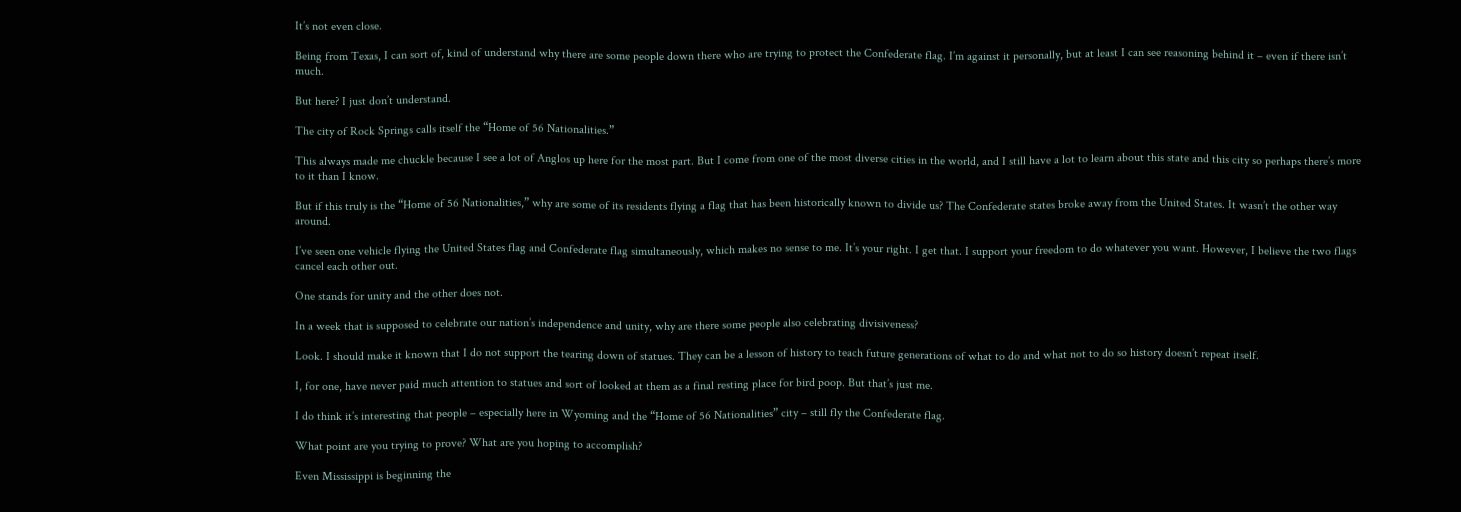It’s not even close.

Being from Texas, I can sort of, kind of understand why there are some people down there who are trying to protect the Confederate flag. I’m against it personally, but at least I can see reasoning behind it – even if there isn’t much.

But here? I just don’t understand.

The city of Rock Springs calls itself the “Home of 56 Nationalities.”

This always made me chuckle because I see a lot of Anglos up here for the most part. But I come from one of the most diverse cities in the world, and I still have a lot to learn about this state and this city so perhaps there’s more to it than I know.

But if this truly is the “Home of 56 Nationalities,” why are some of its residents flying a flag that has been historically known to divide us? The Confederate states broke away from the United States. It wasn’t the other way around.

I’ve seen one vehicle flying the United States flag and Confederate flag simultaneously, which makes no sense to me. It’s your right. I get that. I support your freedom to do whatever you want. However, I believe the two flags cancel each other out.

One stands for unity and the other does not.

In a week that is supposed to celebrate our nation’s independence and unity, why are there some people also celebrating divisiveness?

Look. I should make it known that I do not support the tearing down of statues. They can be a lesson of history to teach future generations of what to do and what not to do so history doesn’t repeat itself.

I, for one, have never paid much attention to statues and sort of looked at them as a final resting place for bird poop. But that’s just me.

I do think it’s interesting that people – especially here in Wyoming and the “Home of 56 Nationalities” city – still fly the Confederate flag.

What point are you trying to prove? What are you hoping to accomplish?

Even Mississippi is beginning the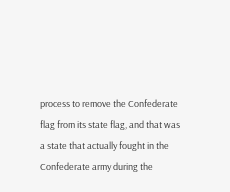process to remove the Confederate flag from its state flag, and that was a state that actually fought in the Confederate army during the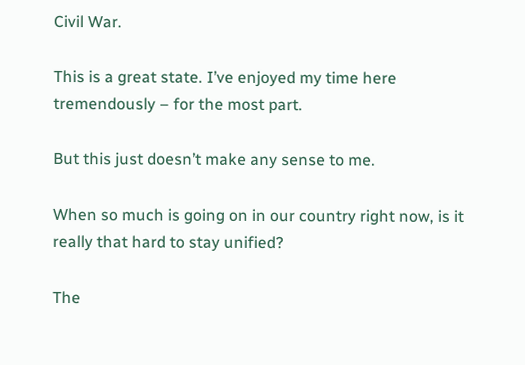Civil War.

This is a great state. I’ve enjoyed my time here tremendously – for the most part.

But this just doesn’t make any sense to me.

When so much is going on in our country right now, is it really that hard to stay unified?

The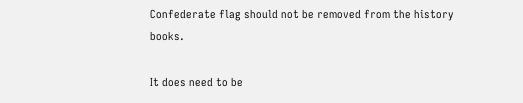Confederate flag should not be removed from the history books.

It does need to be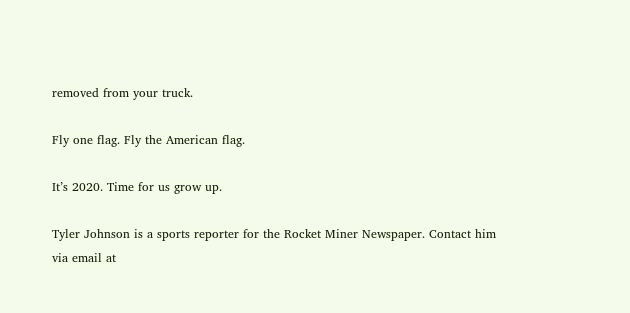removed from your truck.

Fly one flag. Fly the American flag.

It’s 2020. Time for us grow up.

Tyler Johnson is a sports reporter for the Rocket Miner Newspaper. Contact him via email at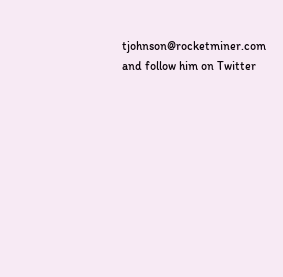tjohnson@rocketminer.com and follow him on Twitter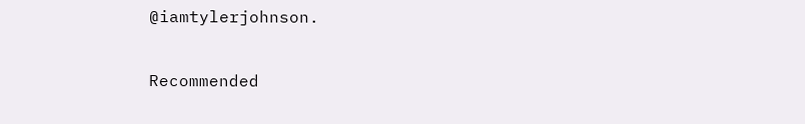@iamtylerjohnson.

Recommended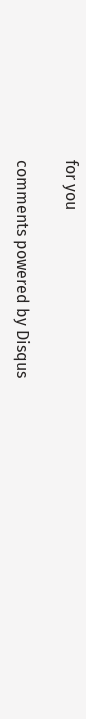for you

comments powered by Disqus